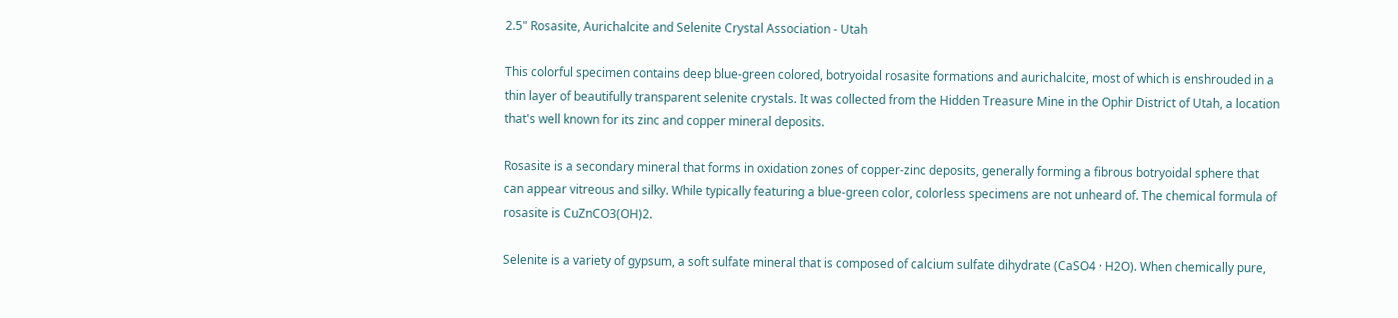2.5" Rosasite, Aurichalcite and Selenite Crystal Association - Utah

This colorful specimen contains deep blue-green colored, botryoidal rosasite formations and aurichalcite, most of which is enshrouded in a thin layer of beautifully transparent selenite crystals. It was collected from the Hidden Treasure Mine in the Ophir District of Utah, a location that's well known for its zinc and copper mineral deposits.

Rosasite is a secondary mineral that forms in oxidation zones of copper-zinc deposits, generally forming a fibrous botryoidal sphere that can appear vitreous and silky. While typically featuring a blue-green color, colorless specimens are not unheard of. The chemical formula of rosasite is CuZnCO3(OH)2.

Selenite is a variety of gypsum, a soft sulfate mineral that is composed of calcium sulfate dihydrate (CaSO4 · H2O). When chemically pure,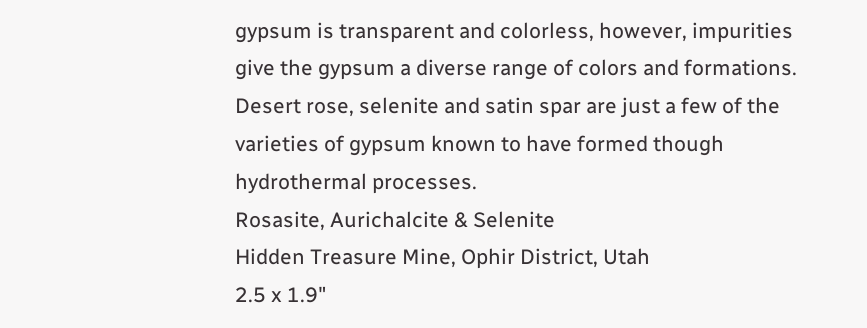gypsum is transparent and colorless, however, impurities give the gypsum a diverse range of colors and formations. Desert rose, selenite and satin spar are just a few of the varieties of gypsum known to have formed though hydrothermal processes.
Rosasite, Aurichalcite & Selenite
Hidden Treasure Mine, Ophir District, Utah
2.5 x 1.9"